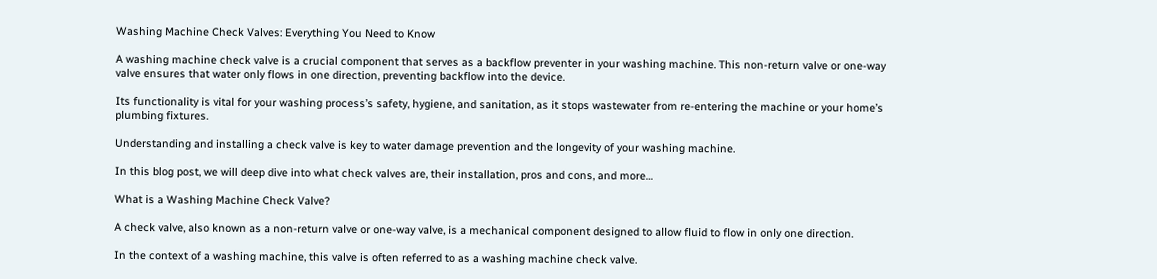Washing Machine Check Valves: Everything You Need to Know

A washing machine check valve is a crucial component that serves as a backflow preventer in your washing machine. This non-return valve or one-way valve ensures that water only flows in one direction, preventing backflow into the device.

Its functionality is vital for your washing process’s safety, hygiene, and sanitation, as it stops wastewater from re-entering the machine or your home’s plumbing fixtures.

Understanding and installing a check valve is key to water damage prevention and the longevity of your washing machine.

In this blog post, we will deep dive into what check valves are, their installation, pros and cons, and more…

What is a Washing Machine Check Valve?

A check valve, also known as a non-return valve or one-way valve, is a mechanical component designed to allow fluid to flow in only one direction.

In the context of a washing machine, this valve is often referred to as a washing machine check valve.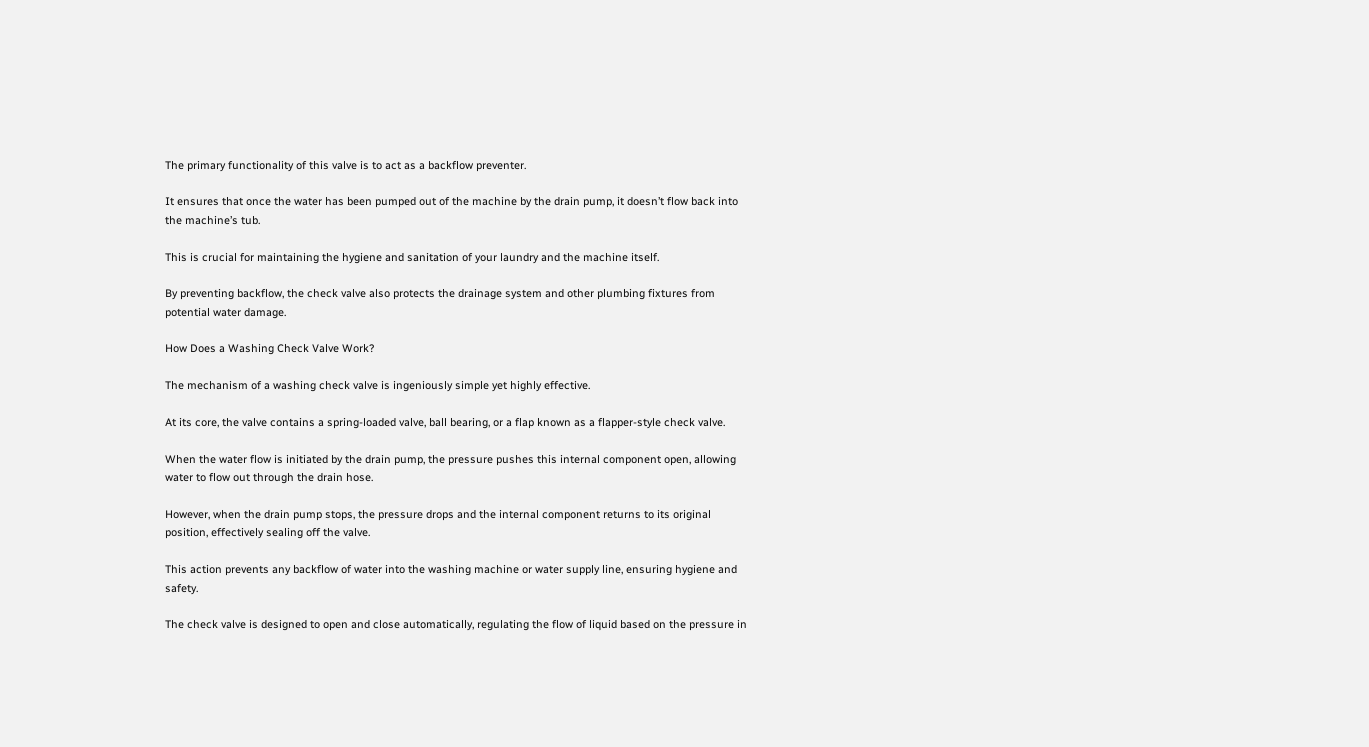The primary functionality of this valve is to act as a backflow preventer.

It ensures that once the water has been pumped out of the machine by the drain pump, it doesn’t flow back into the machine’s tub.

This is crucial for maintaining the hygiene and sanitation of your laundry and the machine itself.

By preventing backflow, the check valve also protects the drainage system and other plumbing fixtures from potential water damage.

How Does a Washing Check Valve Work?

The mechanism of a washing check valve is ingeniously simple yet highly effective.

At its core, the valve contains a spring-loaded valve, ball bearing, or a flap known as a flapper-style check valve.

When the water flow is initiated by the drain pump, the pressure pushes this internal component open, allowing water to flow out through the drain hose.

However, when the drain pump stops, the pressure drops and the internal component returns to its original position, effectively sealing off the valve.

This action prevents any backflow of water into the washing machine or water supply line, ensuring hygiene and safety.

The check valve is designed to open and close automatically, regulating the flow of liquid based on the pressure in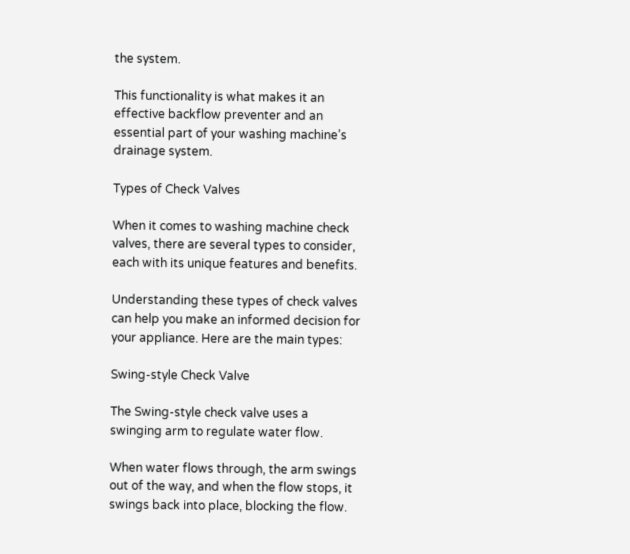the system.

This functionality is what makes it an effective backflow preventer and an essential part of your washing machine’s drainage system.

Types of Check Valves

When it comes to washing machine check valves, there are several types to consider, each with its unique features and benefits.

Understanding these types of check valves can help you make an informed decision for your appliance. Here are the main types:

Swing-style Check Valve

The Swing-style check valve uses a swinging arm to regulate water flow.

When water flows through, the arm swings out of the way, and when the flow stops, it swings back into place, blocking the flow.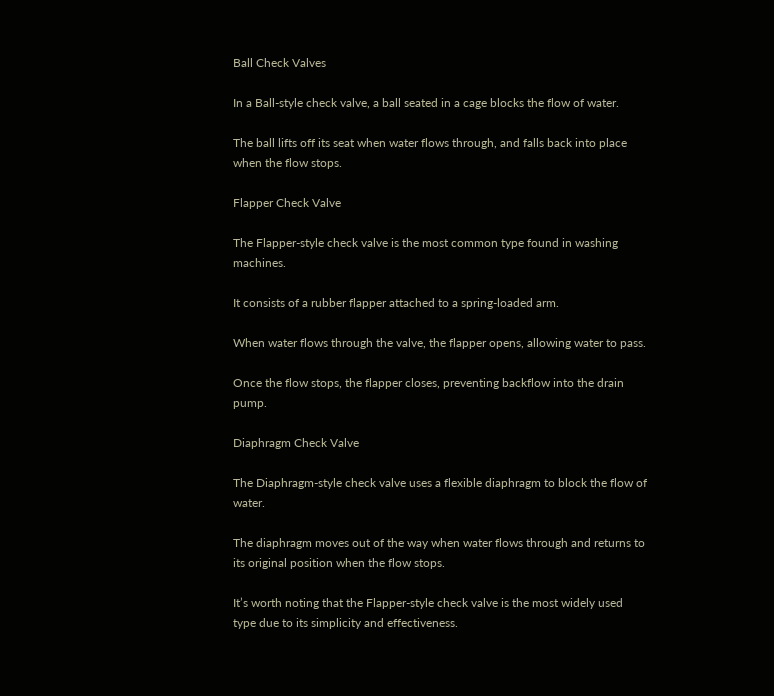Ball Check Valves

In a Ball-style check valve, a ball seated in a cage blocks the flow of water.

The ball lifts off its seat when water flows through, and falls back into place when the flow stops.

Flapper Check Valve

The Flapper-style check valve is the most common type found in washing machines.

It consists of a rubber flapper attached to a spring-loaded arm.

When water flows through the valve, the flapper opens, allowing water to pass.

Once the flow stops, the flapper closes, preventing backflow into the drain pump.

Diaphragm Check Valve

The Diaphragm-style check valve uses a flexible diaphragm to block the flow of water.

The diaphragm moves out of the way when water flows through and returns to its original position when the flow stops.

It’s worth noting that the Flapper-style check valve is the most widely used type due to its simplicity and effectiveness.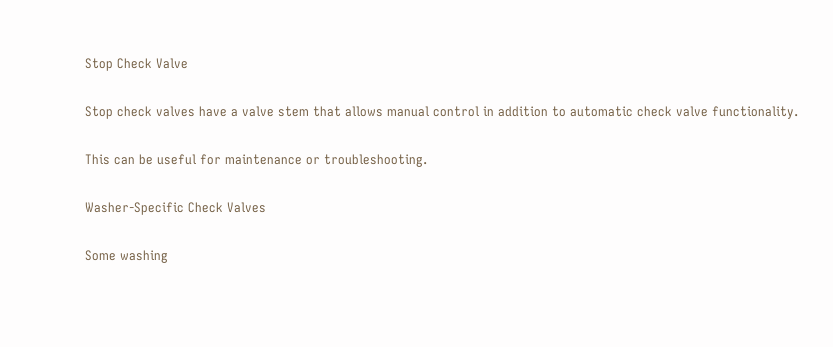Stop Check Valve

Stop check valves have a valve stem that allows manual control in addition to automatic check valve functionality.

This can be useful for maintenance or troubleshooting.

Washer-Specific Check Valves

Some washing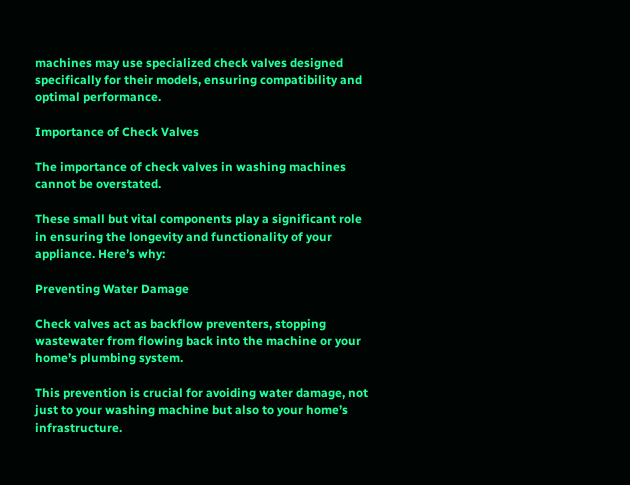machines may use specialized check valves designed specifically for their models, ensuring compatibility and optimal performance.

Importance of Check Valves

The importance of check valves in washing machines cannot be overstated.

These small but vital components play a significant role in ensuring the longevity and functionality of your appliance. Here’s why:

Preventing Water Damage

Check valves act as backflow preventers, stopping wastewater from flowing back into the machine or your home’s plumbing system.

This prevention is crucial for avoiding water damage, not just to your washing machine but also to your home’s infrastructure.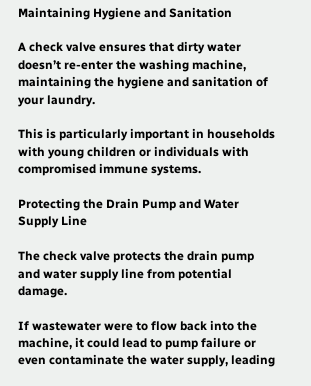Maintaining Hygiene and Sanitation

A check valve ensures that dirty water doesn’t re-enter the washing machine, maintaining the hygiene and sanitation of your laundry.

This is particularly important in households with young children or individuals with compromised immune systems.

Protecting the Drain Pump and Water Supply Line

The check valve protects the drain pump and water supply line from potential damage.

If wastewater were to flow back into the machine, it could lead to pump failure or even contaminate the water supply, leading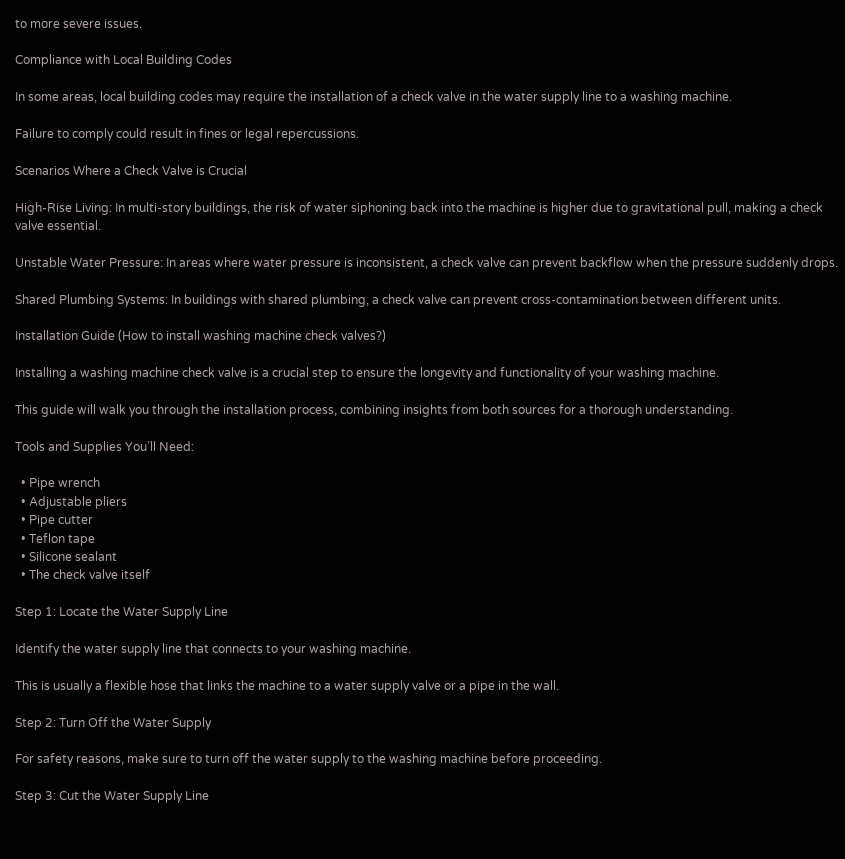to more severe issues.

Compliance with Local Building Codes

In some areas, local building codes may require the installation of a check valve in the water supply line to a washing machine.

Failure to comply could result in fines or legal repercussions.

Scenarios Where a Check Valve is Crucial

High-Rise Living: In multi-story buildings, the risk of water siphoning back into the machine is higher due to gravitational pull, making a check valve essential.

Unstable Water Pressure: In areas where water pressure is inconsistent, a check valve can prevent backflow when the pressure suddenly drops.

Shared Plumbing Systems: In buildings with shared plumbing, a check valve can prevent cross-contamination between different units.

Installation Guide (How to install washing machine check valves?)

Installing a washing machine check valve is a crucial step to ensure the longevity and functionality of your washing machine.

This guide will walk you through the installation process, combining insights from both sources for a thorough understanding.

Tools and Supplies You’ll Need:

  • Pipe wrench
  • Adjustable pliers
  • Pipe cutter
  • Teflon tape
  • Silicone sealant
  • The check valve itself

Step 1: Locate the Water Supply Line

Identify the water supply line that connects to your washing machine.

This is usually a flexible hose that links the machine to a water supply valve or a pipe in the wall.

Step 2: Turn Off the Water Supply

For safety reasons, make sure to turn off the water supply to the washing machine before proceeding.

Step 3: Cut the Water Supply Line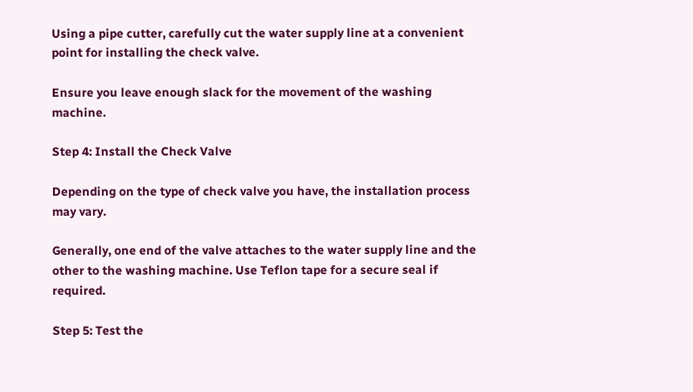Using a pipe cutter, carefully cut the water supply line at a convenient point for installing the check valve.

Ensure you leave enough slack for the movement of the washing machine.

Step 4: Install the Check Valve

Depending on the type of check valve you have, the installation process may vary.

Generally, one end of the valve attaches to the water supply line and the other to the washing machine. Use Teflon tape for a secure seal if required.

Step 5: Test the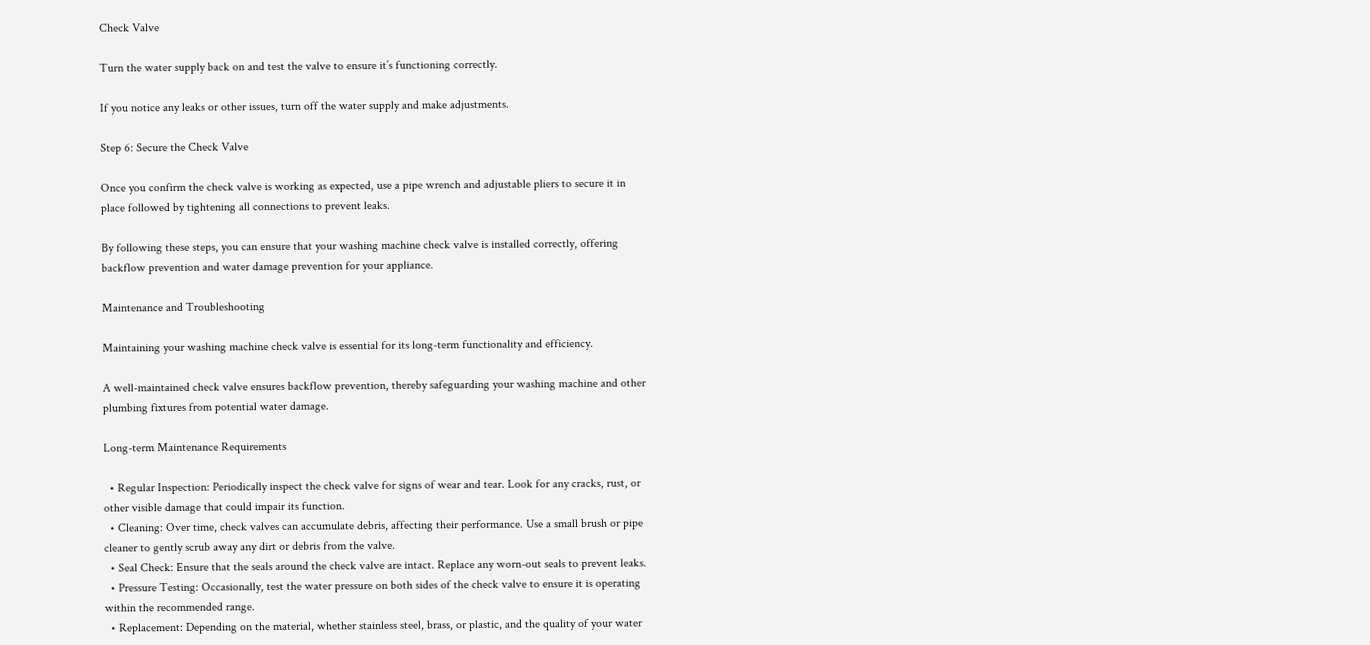Check Valve

Turn the water supply back on and test the valve to ensure it’s functioning correctly.

If you notice any leaks or other issues, turn off the water supply and make adjustments.

Step 6: Secure the Check Valve

Once you confirm the check valve is working as expected, use a pipe wrench and adjustable pliers to secure it in place followed by tightening all connections to prevent leaks.

By following these steps, you can ensure that your washing machine check valve is installed correctly, offering backflow prevention and water damage prevention for your appliance.

Maintenance and Troubleshooting

Maintaining your washing machine check valve is essential for its long-term functionality and efficiency.

A well-maintained check valve ensures backflow prevention, thereby safeguarding your washing machine and other plumbing fixtures from potential water damage.

Long-term Maintenance Requirements

  • Regular Inspection: Periodically inspect the check valve for signs of wear and tear. Look for any cracks, rust, or other visible damage that could impair its function.
  • Cleaning: Over time, check valves can accumulate debris, affecting their performance. Use a small brush or pipe cleaner to gently scrub away any dirt or debris from the valve.
  • Seal Check: Ensure that the seals around the check valve are intact. Replace any worn-out seals to prevent leaks.
  • Pressure Testing: Occasionally, test the water pressure on both sides of the check valve to ensure it is operating within the recommended range.
  • Replacement: Depending on the material, whether stainless steel, brass, or plastic, and the quality of your water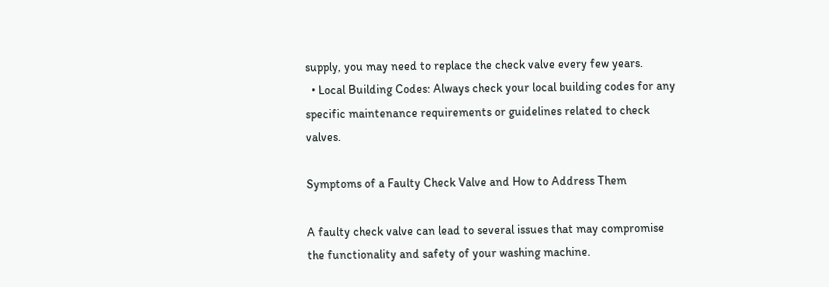supply, you may need to replace the check valve every few years.
  • Local Building Codes: Always check your local building codes for any specific maintenance requirements or guidelines related to check valves.

Symptoms of a Faulty Check Valve and How to Address Them

A faulty check valve can lead to several issues that may compromise the functionality and safety of your washing machine.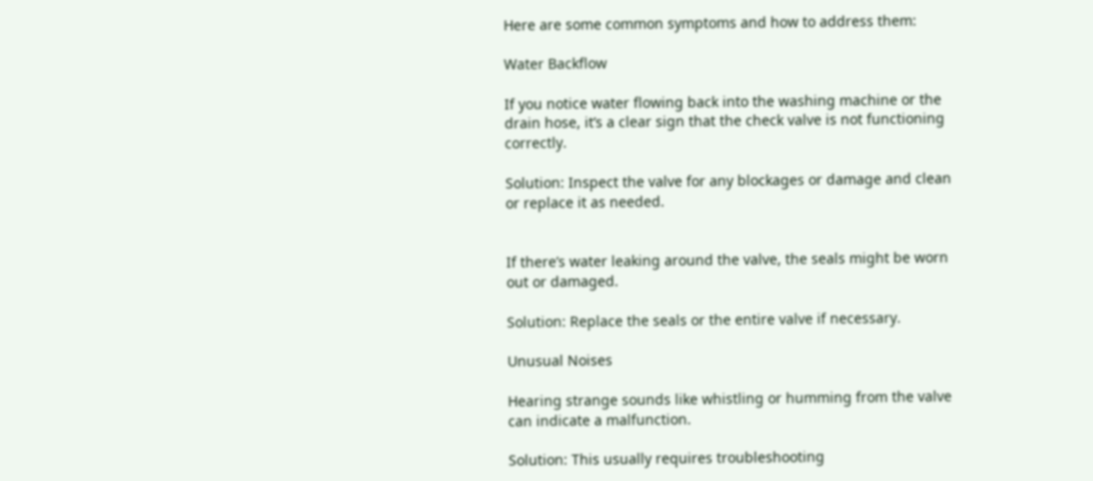Here are some common symptoms and how to address them:

Water Backflow

If you notice water flowing back into the washing machine or the drain hose, it’s a clear sign that the check valve is not functioning correctly.

Solution: Inspect the valve for any blockages or damage and clean or replace it as needed.


If there’s water leaking around the valve, the seals might be worn out or damaged.

Solution: Replace the seals or the entire valve if necessary.

Unusual Noises

Hearing strange sounds like whistling or humming from the valve can indicate a malfunction.

Solution: This usually requires troubleshooting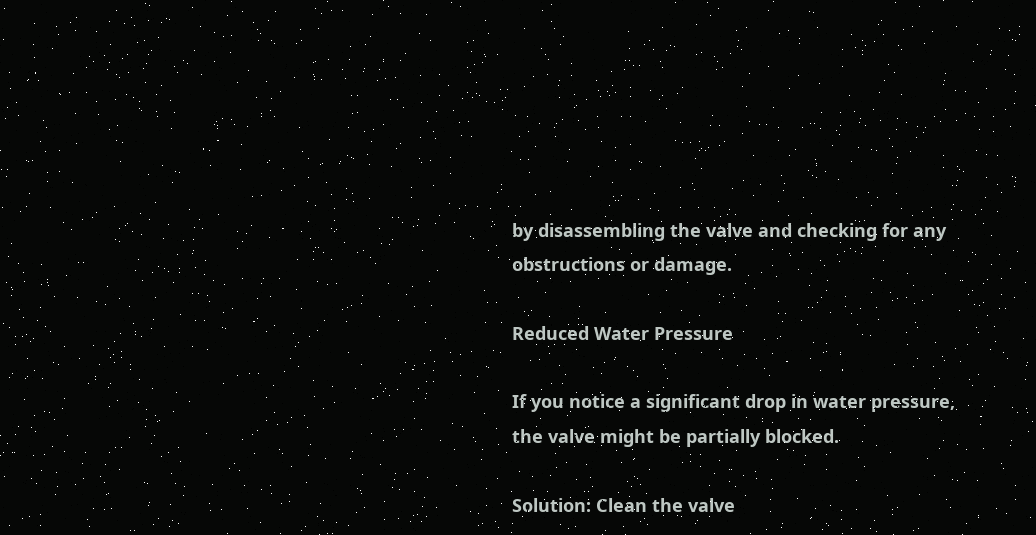by disassembling the valve and checking for any obstructions or damage.

Reduced Water Pressure

If you notice a significant drop in water pressure, the valve might be partially blocked.

Solution: Clean the valve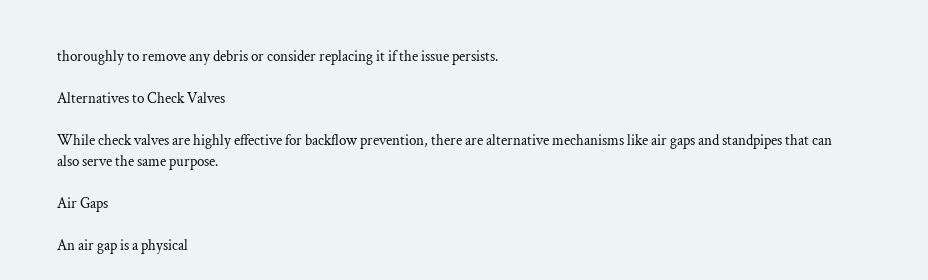thoroughly to remove any debris or consider replacing it if the issue persists.

Alternatives to Check Valves

While check valves are highly effective for backflow prevention, there are alternative mechanisms like air gaps and standpipes that can also serve the same purpose.

Air Gaps

An air gap is a physical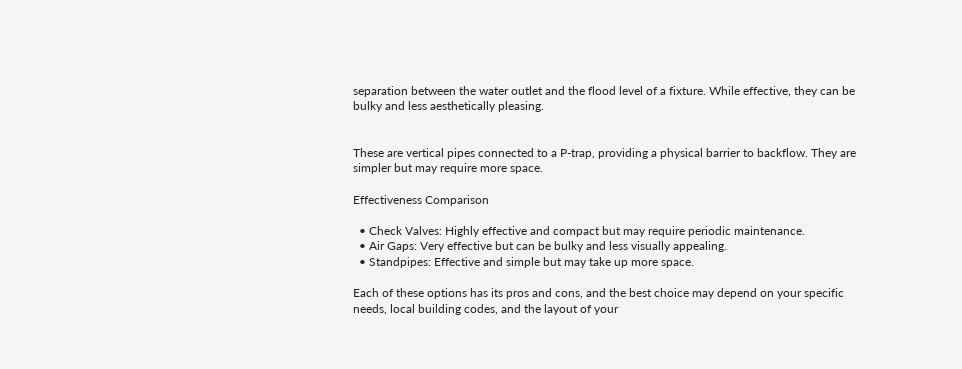separation between the water outlet and the flood level of a fixture. While effective, they can be bulky and less aesthetically pleasing.


These are vertical pipes connected to a P-trap, providing a physical barrier to backflow. They are simpler but may require more space.

Effectiveness Comparison

  • Check Valves: Highly effective and compact but may require periodic maintenance.
  • Air Gaps: Very effective but can be bulky and less visually appealing.
  • Standpipes: Effective and simple but may take up more space.

Each of these options has its pros and cons, and the best choice may depend on your specific needs, local building codes, and the layout of your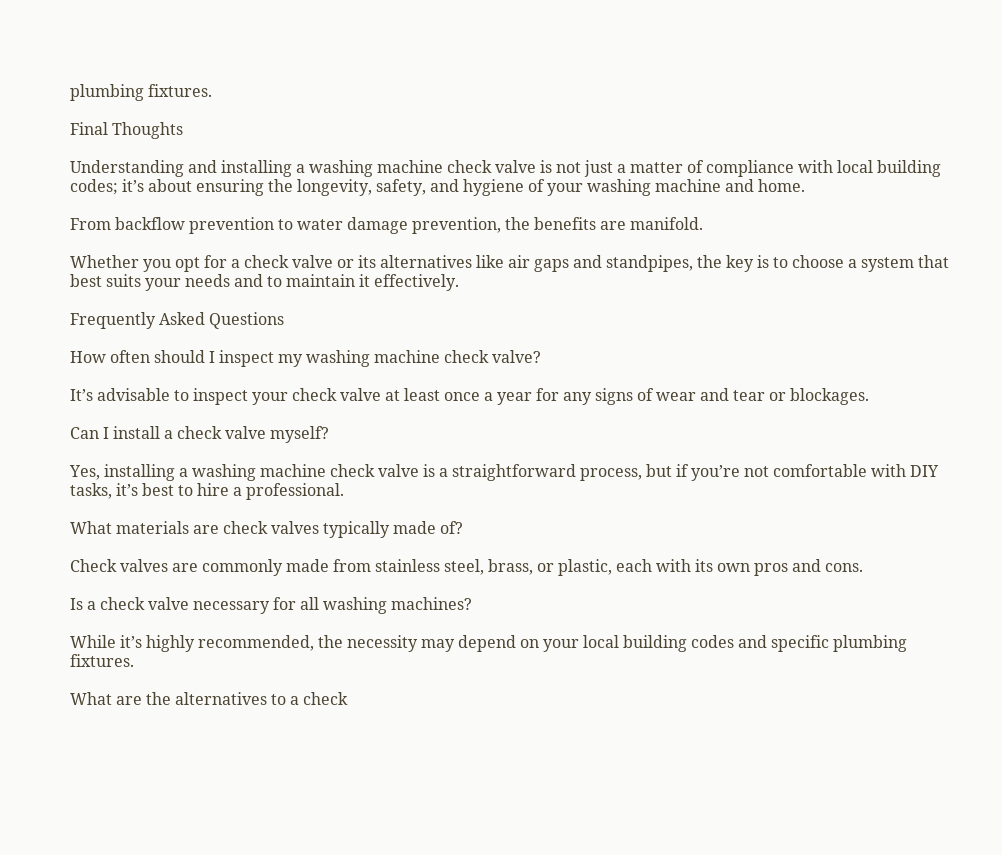plumbing fixtures.

Final Thoughts

Understanding and installing a washing machine check valve is not just a matter of compliance with local building codes; it’s about ensuring the longevity, safety, and hygiene of your washing machine and home.

From backflow prevention to water damage prevention, the benefits are manifold.

Whether you opt for a check valve or its alternatives like air gaps and standpipes, the key is to choose a system that best suits your needs and to maintain it effectively.

Frequently Asked Questions

How often should I inspect my washing machine check valve?

It’s advisable to inspect your check valve at least once a year for any signs of wear and tear or blockages.

Can I install a check valve myself?

Yes, installing a washing machine check valve is a straightforward process, but if you’re not comfortable with DIY tasks, it’s best to hire a professional.

What materials are check valves typically made of?

Check valves are commonly made from stainless steel, brass, or plastic, each with its own pros and cons.

Is a check valve necessary for all washing machines?

While it’s highly recommended, the necessity may depend on your local building codes and specific plumbing fixtures.

What are the alternatives to a check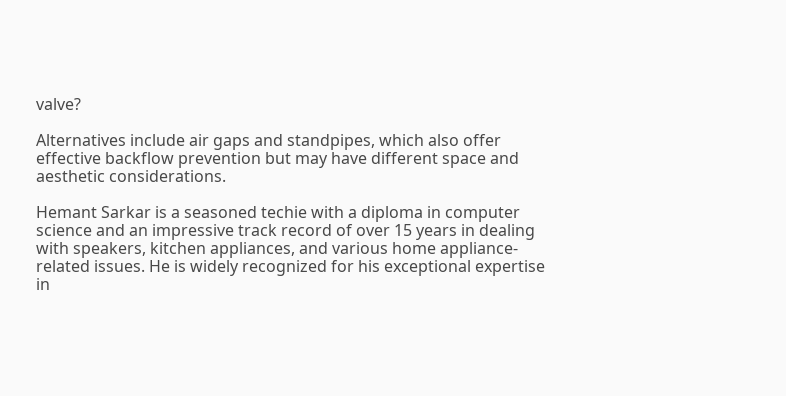valve?

Alternatives include air gaps and standpipes, which also offer effective backflow prevention but may have different space and aesthetic considerations.

Hemant Sarkar is a seasoned techie with a diploma in computer science and an impressive track record of over 15 years in dealing with speakers, kitchen appliances, and various home appliance-related issues. He is widely recognized for his exceptional expertise in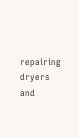repairing dryers and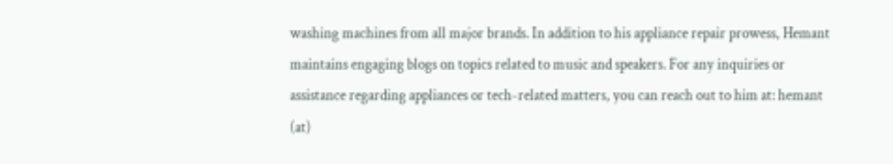washing machines from all major brands. In addition to his appliance repair prowess, Hemant maintains engaging blogs on topics related to music and speakers. For any inquiries or assistance regarding appliances or tech-related matters, you can reach out to him at: hemant (at)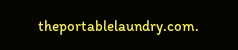theportablelaundry.com.